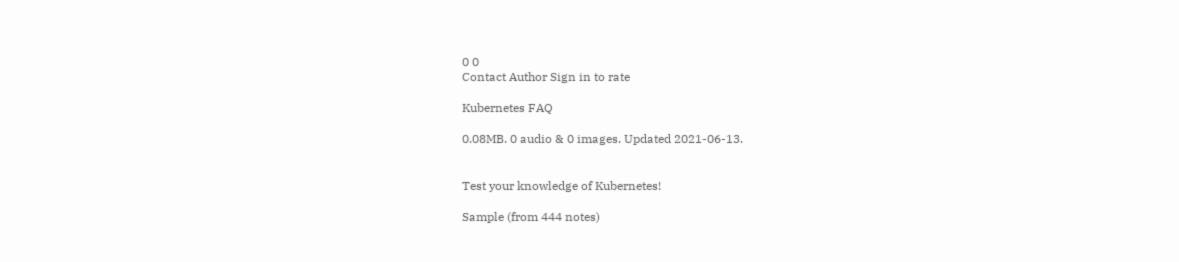0 0
Contact Author Sign in to rate

Kubernetes FAQ

0.08MB. 0 audio & 0 images. Updated 2021-06-13.


Test your knowledge of Kubernetes!

Sample (from 444 notes)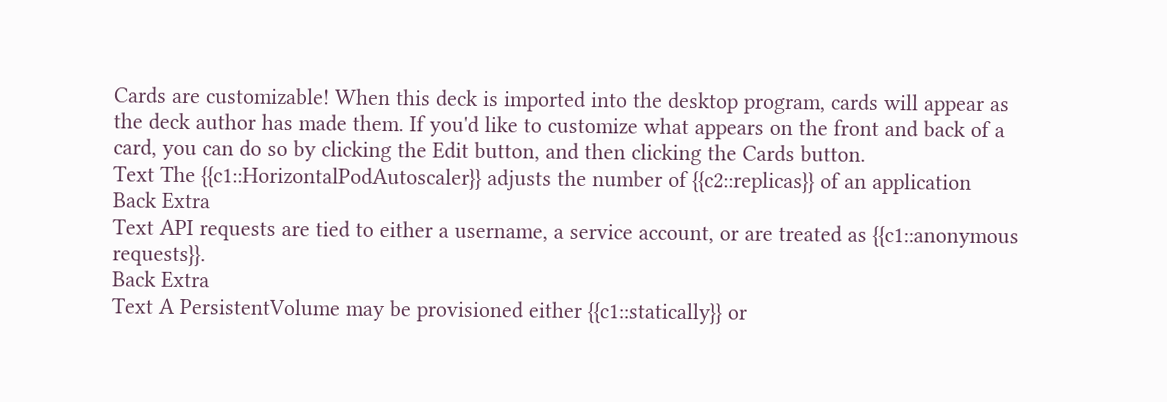Cards are customizable! When this deck is imported into the desktop program, cards will appear as the deck author has made them. If you'd like to customize what appears on the front and back of a card, you can do so by clicking the Edit button, and then clicking the Cards button.
Text The {{c1::HorizontalPodAutoscaler}} adjusts the number of {{c2::replicas}} of an application
Back Extra
Text API requests are tied to either a username, a service account, or are treated as {{c1::anonymous requests}}.
Back Extra
Text A PersistentVolume may be provisioned either {{c1::statically}} or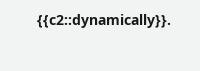{{c2::dynamically}}.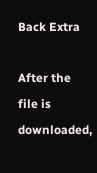Back Extra

After the file is downloaded,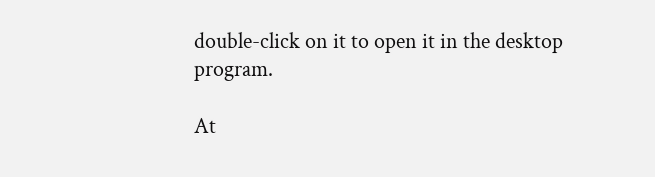double-click on it to open it in the desktop program.

At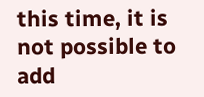this time, it is not possible to add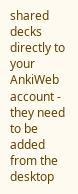shared decks directly to your AnkiWeb account - they need to be added from the desktop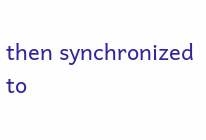then synchronized to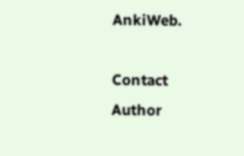AnkiWeb.

Contact Author